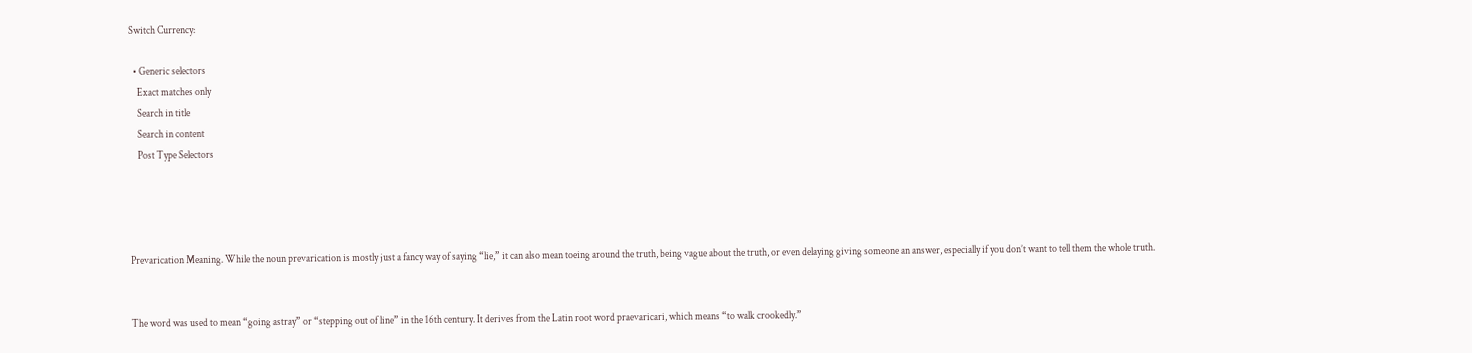Switch Currency:

  • Generic selectors
    Exact matches only
    Search in title
    Search in content
    Post Type Selectors




Prevarication Meaning. While the noun prevarication is mostly just a fancy way of saying “lie,” it can also mean toeing around the truth, being vague about the truth, or even delaying giving someone an answer, especially if you don’t want to tell them the whole truth.


The word was used to mean “going astray” or “stepping out of line” in the 16th century. It derives from the Latin root word praevaricari, which means “to walk crookedly.”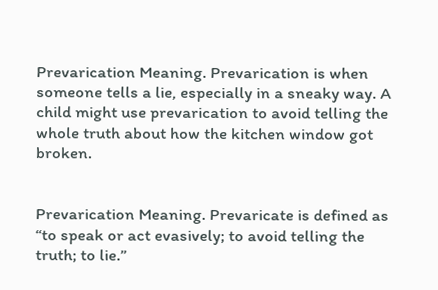Prevarication Meaning. Prevarication is when someone tells a lie, especially in a sneaky way. A child might use prevarication to avoid telling the whole truth about how the kitchen window got broken.


Prevarication Meaning. Prevaricate is defined as “to speak or act evasively; to avoid telling the truth; to lie.”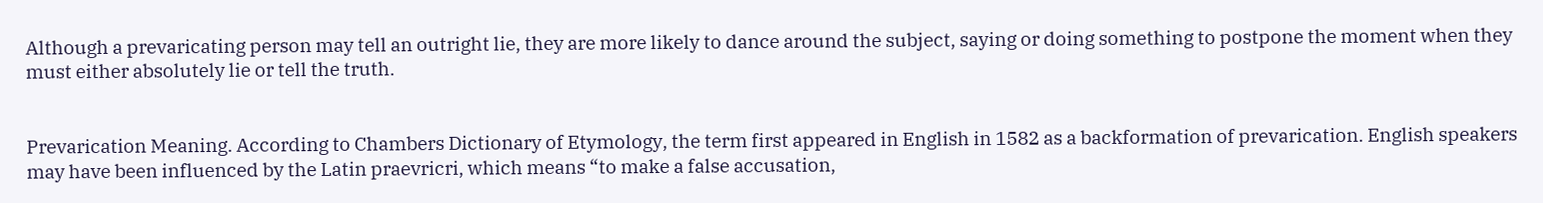Although a prevaricating person may tell an outright lie, they are more likely to dance around the subject, saying or doing something to postpone the moment when they must either absolutely lie or tell the truth.


Prevarication Meaning. According to Chambers Dictionary of Etymology, the term first appeared in English in 1582 as a backformation of prevarication. English speakers may have been influenced by the Latin praevricri, which means “to make a false accusation,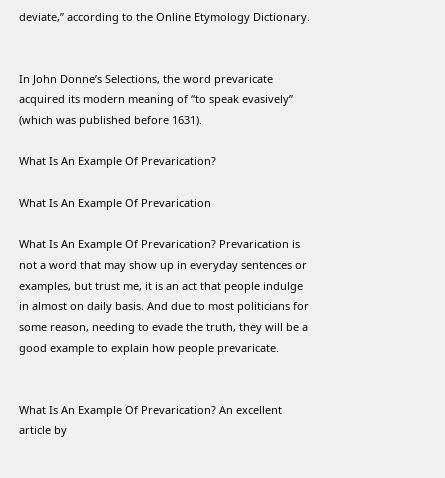deviate,” according to the Online Etymology Dictionary.


In John Donne’s Selections, the word prevaricate acquired its modern meaning of “to speak evasively” (which was published before 1631).

What Is An Example Of Prevarication?

What Is An Example Of Prevarication

What Is An Example Of Prevarication? Prevarication is not a word that may show up in everyday sentences or examples, but trust me, it is an act that people indulge in almost on daily basis. And due to most politicians for some reason, needing to evade the truth, they will be a good example to explain how people prevaricate.


What Is An Example Of Prevarication? An excellent article by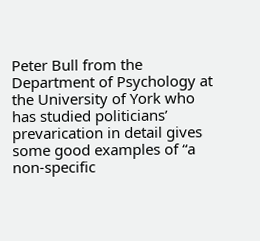Peter Bull from the Department of Psychology at the University of York who has studied politicians’ prevarication in detail gives some good examples of “a non-specific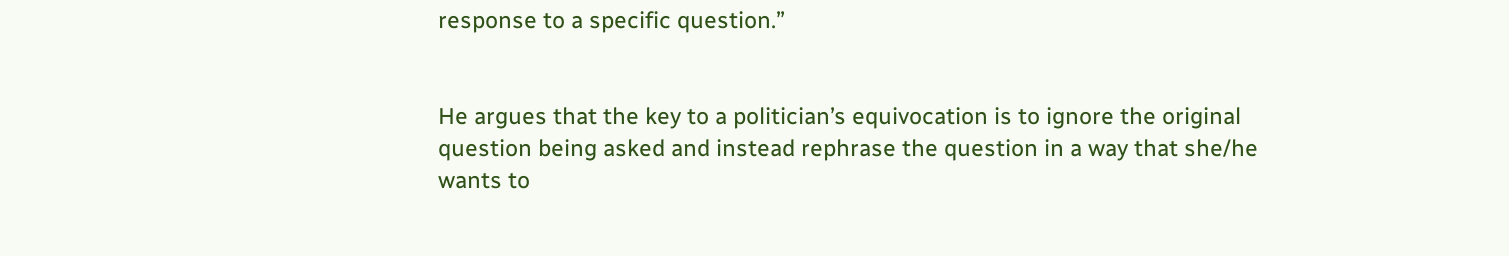response to a specific question.”


He argues that the key to a politician’s equivocation is to ignore the original question being asked and instead rephrase the question in a way that she/he wants to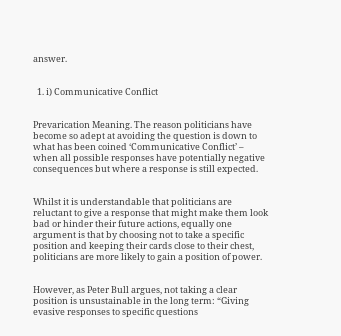answer.


  1. i) Communicative Conflict


Prevarication Meaning. The reason politicians have become so adept at avoiding the question is down to what has been coined ‘Communicative Conflict’ – when all possible responses have potentially negative consequences but where a response is still expected.


Whilst it is understandable that politicians are reluctant to give a response that might make them look bad or hinder their future actions, equally one argument is that by choosing not to take a specific position and keeping their cards close to their chest, politicians are more likely to gain a position of power.


However, as Peter Bull argues, not taking a clear position is unsustainable in the long term: “Giving evasive responses to specific questions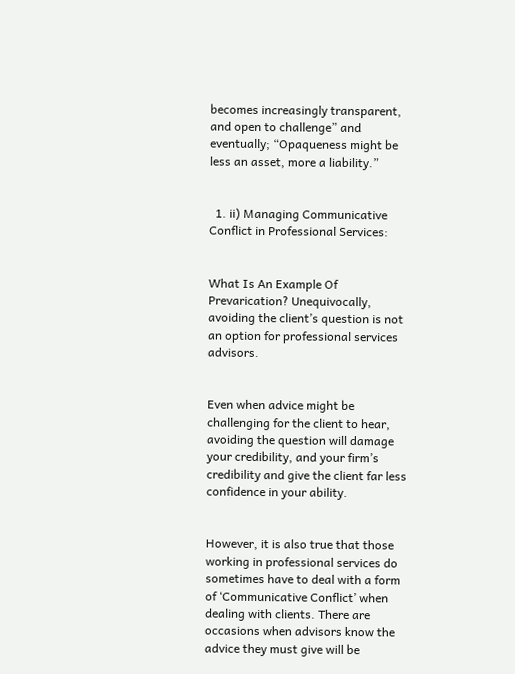becomes increasingly transparent, and open to challenge” and eventually; “Opaqueness might be less an asset, more a liability.”


  1. ii) Managing Communicative Conflict in Professional Services:


What Is An Example Of Prevarication? Unequivocally, avoiding the client’s question is not an option for professional services advisors.


Even when advice might be challenging for the client to hear, avoiding the question will damage your credibility, and your firm’s credibility and give the client far less confidence in your ability.


However, it is also true that those working in professional services do sometimes have to deal with a form of ‘Communicative Conflict’ when dealing with clients. There are occasions when advisors know the advice they must give will be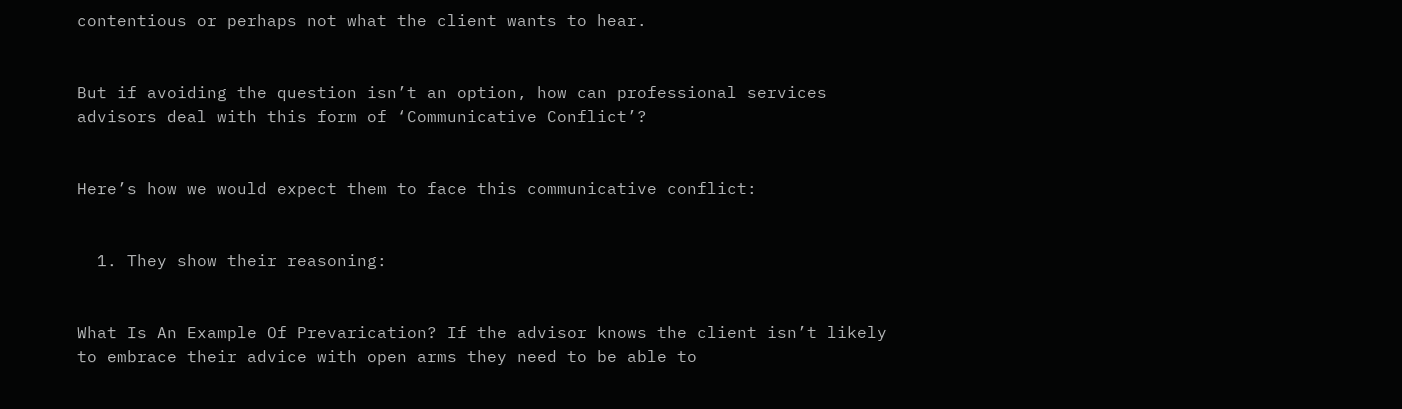contentious or perhaps not what the client wants to hear.


But if avoiding the question isn’t an option, how can professional services advisors deal with this form of ‘Communicative Conflict’?


Here’s how we would expect them to face this communicative conflict:


  1. They show their reasoning:


What Is An Example Of Prevarication? If the advisor knows the client isn’t likely to embrace their advice with open arms they need to be able to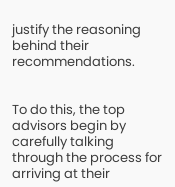justify the reasoning behind their recommendations.


To do this, the top advisors begin by carefully talking through the process for arriving at their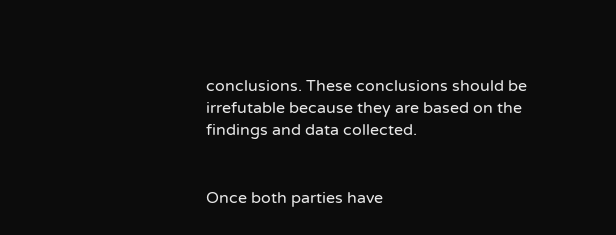conclusions. These conclusions should be irrefutable because they are based on the findings and data collected.


Once both parties have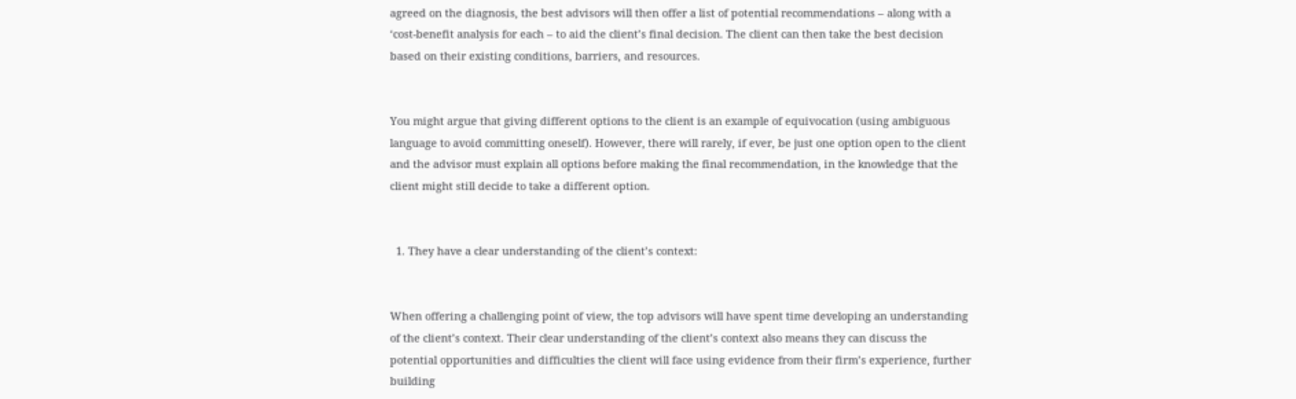agreed on the diagnosis, the best advisors will then offer a list of potential recommendations – along with a ‘cost-benefit analysis for each – to aid the client’s final decision. The client can then take the best decision based on their existing conditions, barriers, and resources.


You might argue that giving different options to the client is an example of equivocation (using ambiguous language to avoid committing oneself). However, there will rarely, if ever, be just one option open to the client and the advisor must explain all options before making the final recommendation, in the knowledge that the client might still decide to take a different option.


  1. They have a clear understanding of the client’s context:


When offering a challenging point of view, the top advisors will have spent time developing an understanding of the client’s context. Their clear understanding of the client’s context also means they can discuss the potential opportunities and difficulties the client will face using evidence from their firm’s experience, further building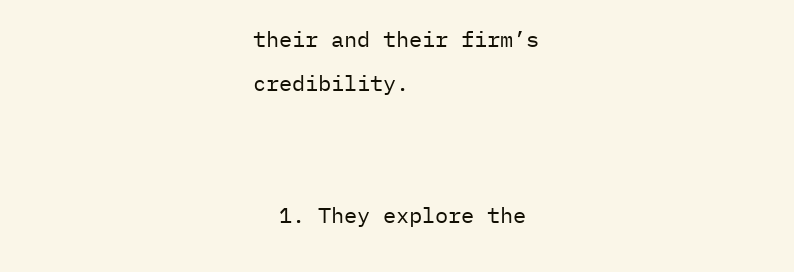their and their firm’s credibility.


  1. They explore the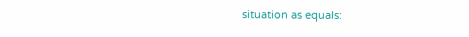situation as equals: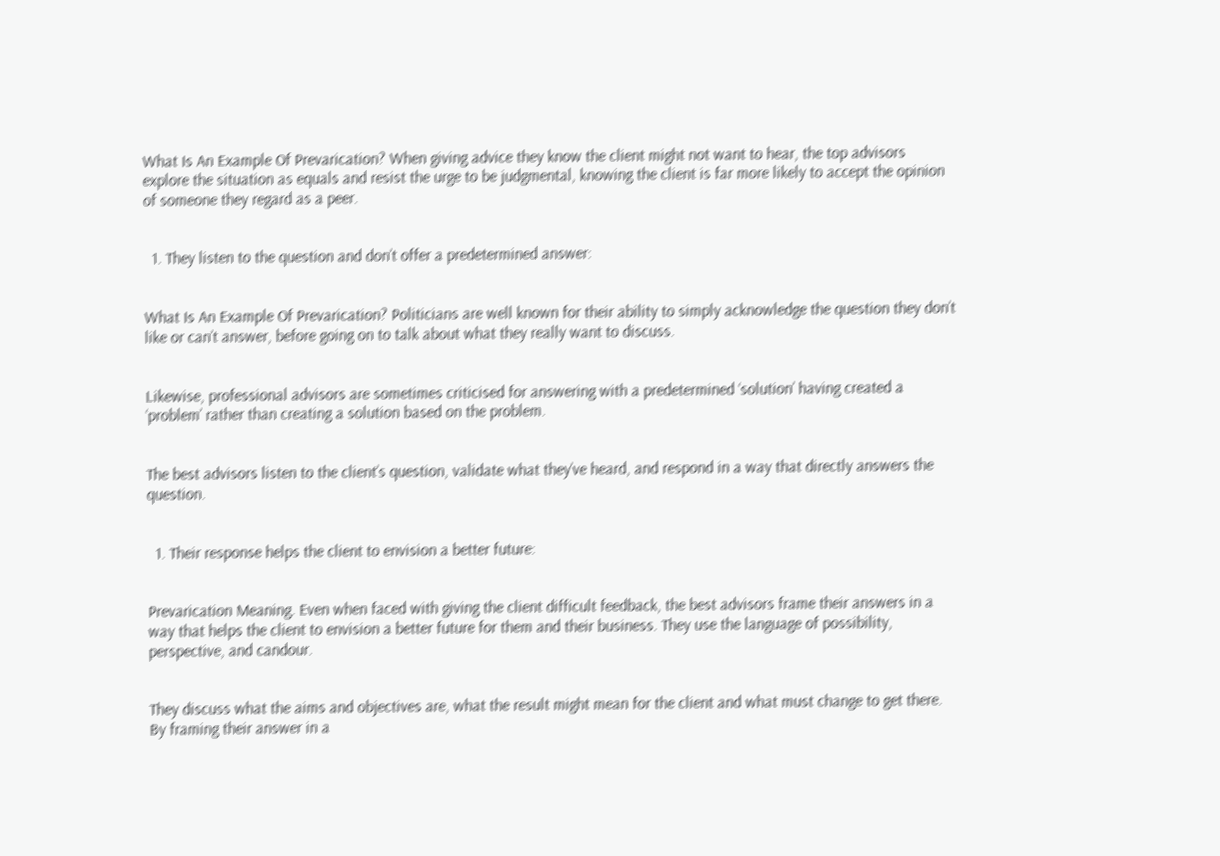What Is An Example Of Prevarication? When giving advice they know the client might not want to hear, the top advisors explore the situation as equals and resist the urge to be judgmental, knowing the client is far more likely to accept the opinion of someone they regard as a peer.


  1. They listen to the question and don’t offer a predetermined answer:


What Is An Example Of Prevarication? Politicians are well known for their ability to simply acknowledge the question they don’t like or can’t answer, before going on to talk about what they really want to discuss.


Likewise, professional advisors are sometimes criticised for answering with a predetermined ‘solution’ having created a ‘problem’ rather than creating a solution based on the problem.


The best advisors listen to the client’s question, validate what they’ve heard, and respond in a way that directly answers the question.


  1. Their response helps the client to envision a better future:


Prevarication Meaning. Even when faced with giving the client difficult feedback, the best advisors frame their answers in a way that helps the client to envision a better future for them and their business. They use the language of possibility, perspective, and candour.


They discuss what the aims and objectives are, what the result might mean for the client and what must change to get there. By framing their answer in a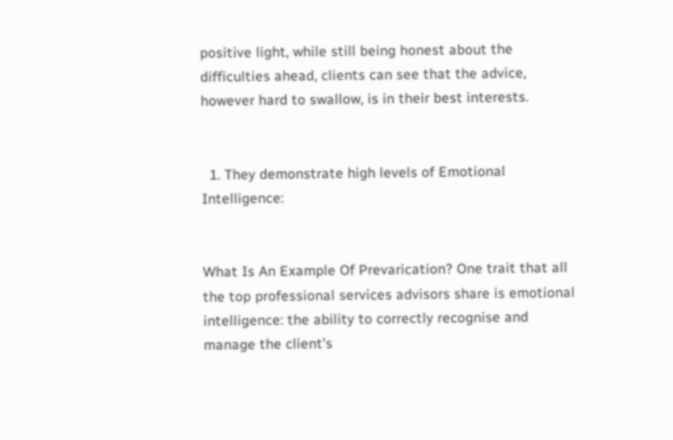positive light, while still being honest about the difficulties ahead, clients can see that the advice, however hard to swallow, is in their best interests.


  1. They demonstrate high levels of Emotional Intelligence:


What Is An Example Of Prevarication? One trait that all the top professional services advisors share is emotional intelligence: the ability to correctly recognise and manage the client’s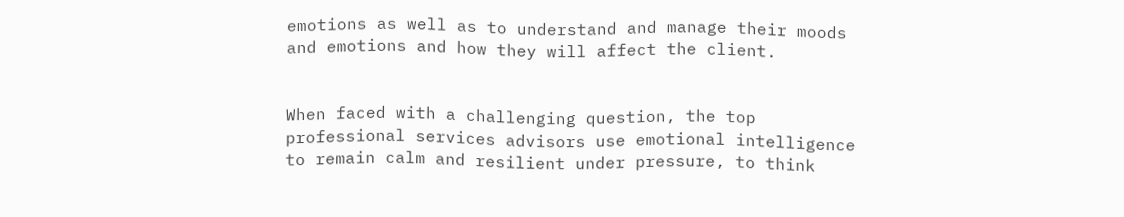emotions as well as to understand and manage their moods and emotions and how they will affect the client.


When faced with a challenging question, the top professional services advisors use emotional intelligence to remain calm and resilient under pressure, to think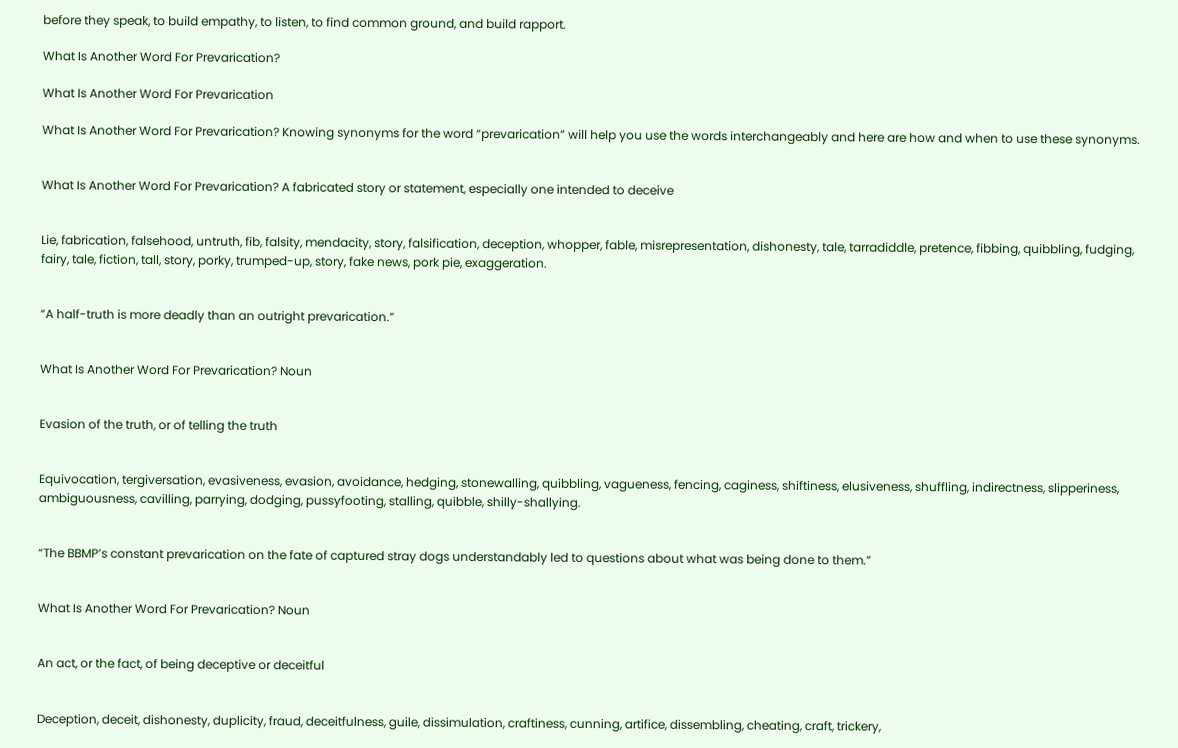before they speak, to build empathy, to listen, to find common ground, and build rapport.

What Is Another Word For Prevarication?

What Is Another Word For Prevarication

What Is Another Word For Prevarication? Knowing synonyms for the word “prevarication” will help you use the words interchangeably and here are how and when to use these synonyms.


What Is Another Word For Prevarication? A fabricated story or statement, especially one intended to deceive


Lie, fabrication, falsehood, untruth, fib, falsity, mendacity, story, falsification, deception, whopper, fable, misrepresentation, dishonesty, tale, tarradiddle, pretence, fibbing, quibbling, fudging, fairy, tale, fiction, tall, story, porky, trumped-up, story, fake news, pork pie, exaggeration.


“A half-truth is more deadly than an outright prevarication.”


What Is Another Word For Prevarication? Noun


Evasion of the truth, or of telling the truth


Equivocation, tergiversation, evasiveness, evasion, avoidance, hedging, stonewalling, quibbling, vagueness, fencing, caginess, shiftiness, elusiveness, shuffling, indirectness, slipperiness, ambiguousness, cavilling, parrying, dodging, pussyfooting, stalling, quibble, shilly-shallying.


“The BBMP’s constant prevarication on the fate of captured stray dogs understandably led to questions about what was being done to them.”


What Is Another Word For Prevarication? Noun


An act, or the fact, of being deceptive or deceitful


Deception, deceit, dishonesty, duplicity, fraud, deceitfulness, guile, dissimulation, craftiness, cunning, artifice, dissembling, cheating, craft, trickery,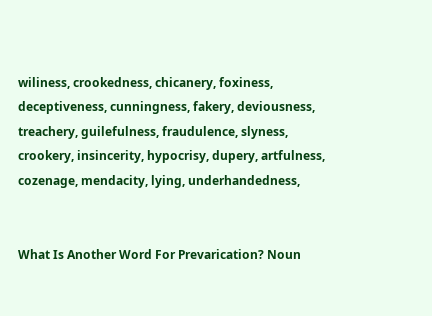wiliness, crookedness, chicanery, foxiness, deceptiveness, cunningness, fakery, deviousness, treachery, guilefulness, fraudulence, slyness, crookery, insincerity, hypocrisy, dupery, artfulness, cozenage, mendacity, lying, underhandedness,


What Is Another Word For Prevarication? Noun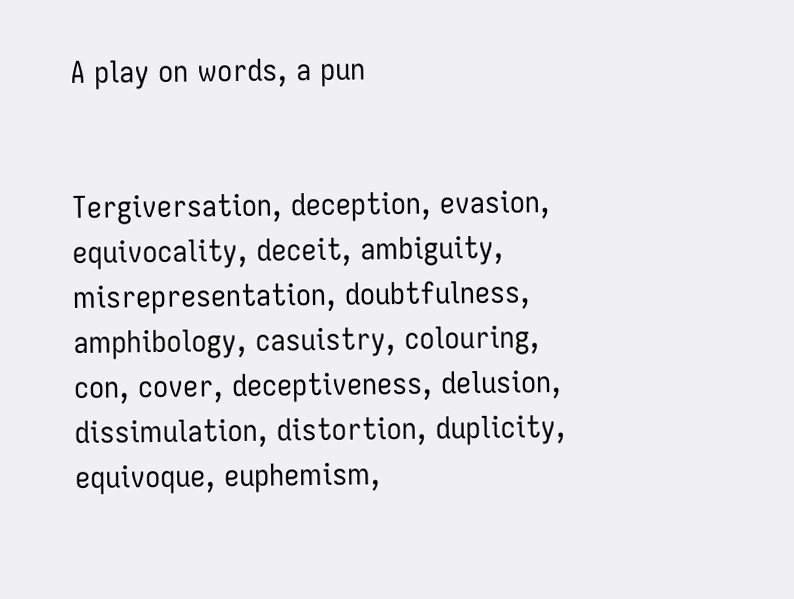A play on words, a pun


Tergiversation, deception, evasion, equivocality, deceit, ambiguity, misrepresentation, doubtfulness, amphibology, casuistry, colouring, con, cover, deceptiveness, delusion, dissimulation, distortion, duplicity, equivoque, euphemism,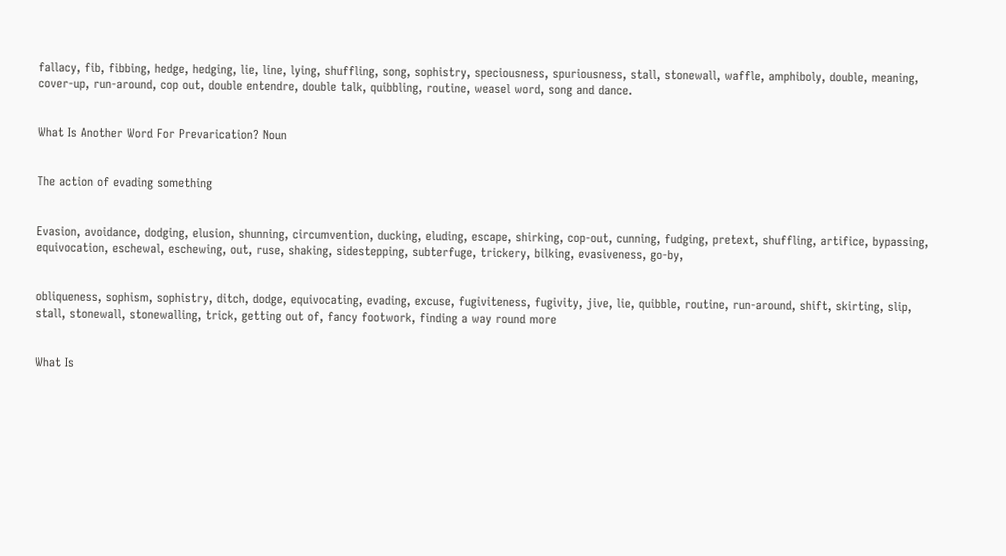fallacy, fib, fibbing, hedge, hedging, lie, line, lying, shuffling, song, sophistry, speciousness, spuriousness, stall, stonewall, waffle, amphiboly, double, meaning, cover-up, run-around, cop out, double entendre, double talk, quibbling, routine, weasel word, song and dance.


What Is Another Word For Prevarication? Noun


The action of evading something


Evasion, avoidance, dodging, elusion, shunning, circumvention, ducking, eluding, escape, shirking, cop-out, cunning, fudging, pretext, shuffling, artifice, bypassing, equivocation, eschewal, eschewing, out, ruse, shaking, sidestepping, subterfuge, trickery, bilking, evasiveness, go-by,


obliqueness, sophism, sophistry, ditch, dodge, equivocating, evading, excuse, fugiviteness, fugivity, jive, lie, quibble, routine, run-around, shift, skirting, slip, stall, stonewall, stonewalling, trick, getting out of, fancy footwork, finding a way round more


What Is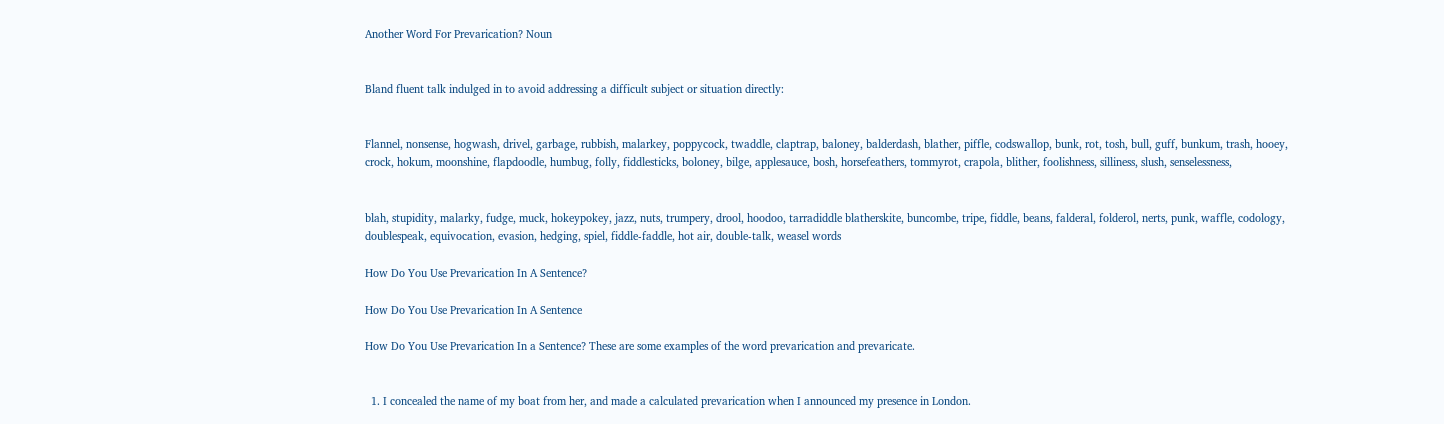Another Word For Prevarication? Noun


Bland fluent talk indulged in to avoid addressing a difficult subject or situation directly:


Flannel, nonsense, hogwash, drivel, garbage, rubbish, malarkey, poppycock, twaddle, claptrap, baloney, balderdash, blather, piffle, codswallop, bunk, rot, tosh, bull, guff, bunkum, trash, hooey, crock, hokum, moonshine, flapdoodle, humbug, folly, fiddlesticks, boloney, bilge, applesauce, bosh, horsefeathers, tommyrot, crapola, blither, foolishness, silliness, slush, senselessness,


blah, stupidity, malarky, fudge, muck, hokeypokey, jazz, nuts, trumpery, drool, hoodoo, tarradiddle blatherskite, buncombe, tripe, fiddle, beans, falderal, folderol, nerts, punk, waffle, codology, doublespeak, equivocation, evasion, hedging, spiel, fiddle-faddle, hot air, double-talk, weasel words

How Do You Use Prevarication In A Sentence?

How Do You Use Prevarication In A Sentence

How Do You Use Prevarication In a Sentence? These are some examples of the word prevarication and prevaricate.


  1. I concealed the name of my boat from her, and made a calculated prevarication when I announced my presence in London.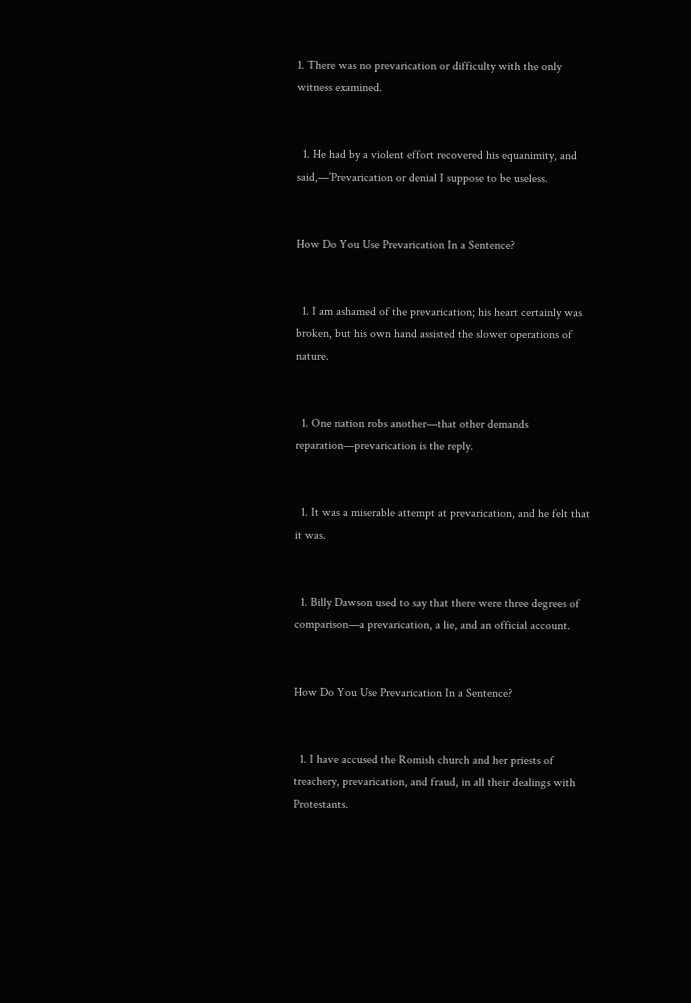1. There was no prevarication or difficulty with the only witness examined.


  1. He had by a violent effort recovered his equanimity, and said,—’Prevarication or denial I suppose to be useless.


How Do You Use Prevarication In a Sentence?


  1. I am ashamed of the prevarication; his heart certainly was broken, but his own hand assisted the slower operations of nature.


  1. One nation robs another—that other demands reparation—prevarication is the reply.


  1. It was a miserable attempt at prevarication, and he felt that it was.


  1. Billy Dawson used to say that there were three degrees of comparison—a prevarication, a lie, and an official account.


How Do You Use Prevarication In a Sentence?


  1. I have accused the Romish church and her priests of treachery, prevarication, and fraud, in all their dealings with Protestants.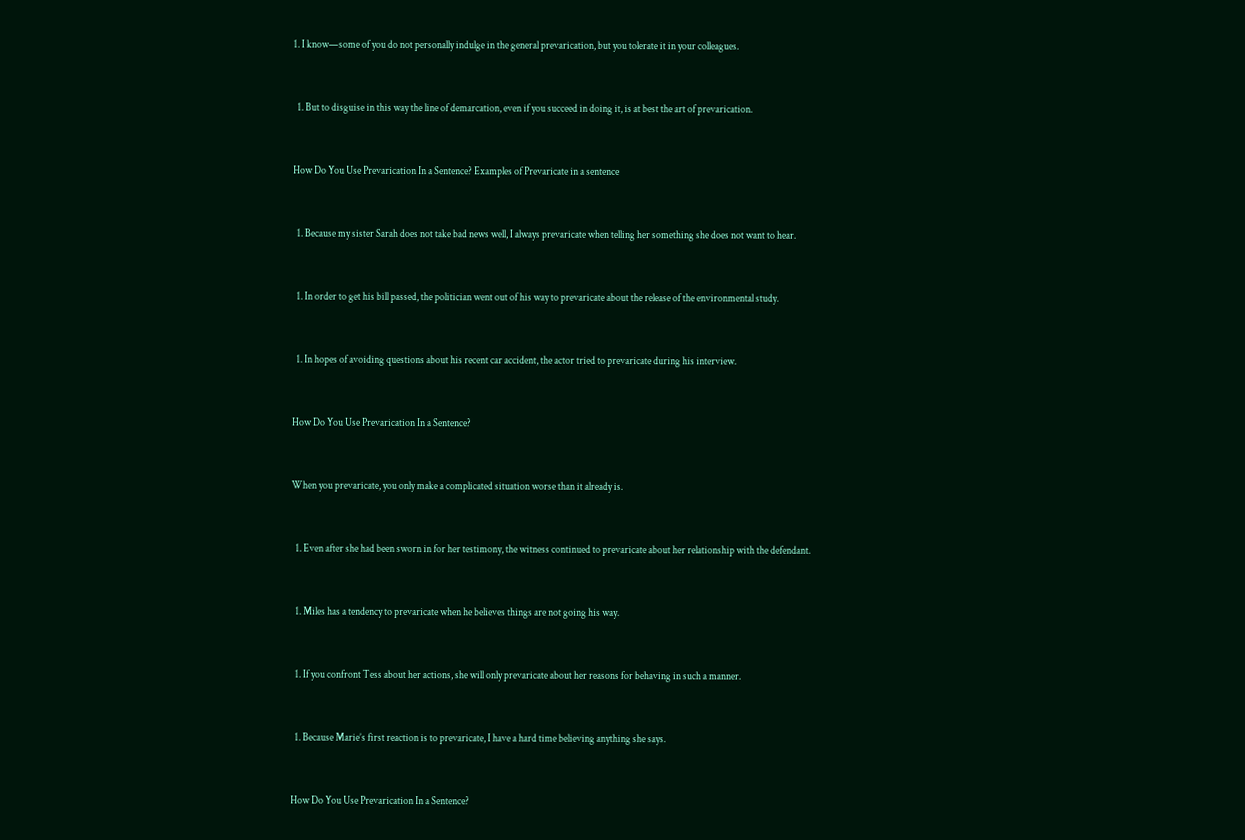1. I know—some of you do not personally indulge in the general prevarication, but you tolerate it in your colleagues.


  1. But to disguise in this way the line of demarcation, even if you succeed in doing it, is at best the art of prevarication.


How Do You Use Prevarication In a Sentence? Examples of Prevaricate in a sentence


  1. Because my sister Sarah does not take bad news well, I always prevaricate when telling her something she does not want to hear.


  1. In order to get his bill passed, the politician went out of his way to prevaricate about the release of the environmental study.


  1. In hopes of avoiding questions about his recent car accident, the actor tried to prevaricate during his interview.


How Do You Use Prevarication In a Sentence?


When you prevaricate, you only make a complicated situation worse than it already is.


  1. Even after she had been sworn in for her testimony, the witness continued to prevaricate about her relationship with the defendant.


  1. Miles has a tendency to prevaricate when he believes things are not going his way.


  1. If you confront Tess about her actions, she will only prevaricate about her reasons for behaving in such a manner.


  1. Because Marie’s first reaction is to prevaricate, I have a hard time believing anything she says.


How Do You Use Prevarication In a Sentence?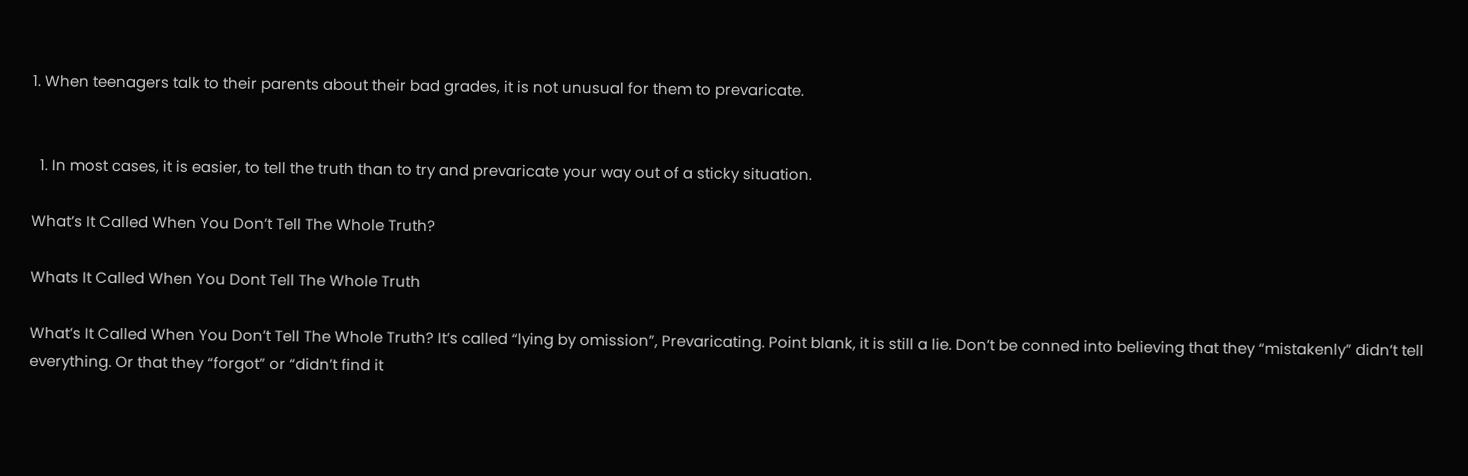1. When teenagers talk to their parents about their bad grades, it is not unusual for them to prevaricate.


  1. In most cases, it is easier, to tell the truth than to try and prevaricate your way out of a sticky situation.

What’s It Called When You Don’t Tell The Whole Truth?

Whats It Called When You Dont Tell The Whole Truth

What’s It Called When You Don’t Tell The Whole Truth? It’s called “lying by omission”, Prevaricating. Point blank, it is still a lie. Don’t be conned into believing that they “mistakenly” didn’t tell everything. Or that they “forgot” or “didn’t find it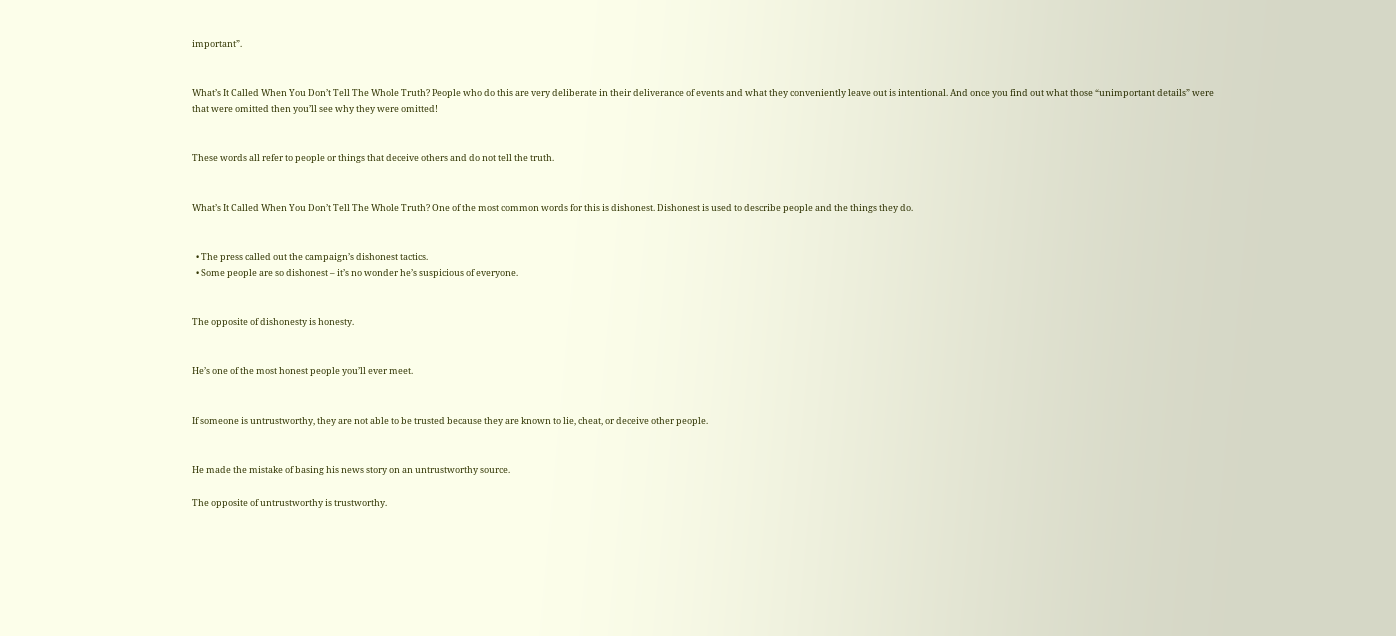important”.


What’s It Called When You Don’t Tell The Whole Truth? People who do this are very deliberate in their deliverance of events and what they conveniently leave out is intentional. And once you find out what those “unimportant details” were that were omitted then you’ll see why they were omitted!


These words all refer to people or things that deceive others and do not tell the truth.


What’s It Called When You Don’t Tell The Whole Truth? One of the most common words for this is dishonest. Dishonest is used to describe people and the things they do.


  • The press called out the campaign’s dishonest tactics.
  • Some people are so dishonest – it’s no wonder he’s suspicious of everyone.


The opposite of dishonesty is honesty.


He’s one of the most honest people you’ll ever meet.


If someone is untrustworthy, they are not able to be trusted because they are known to lie, cheat, or deceive other people.


He made the mistake of basing his news story on an untrustworthy source.

The opposite of untrustworthy is trustworthy.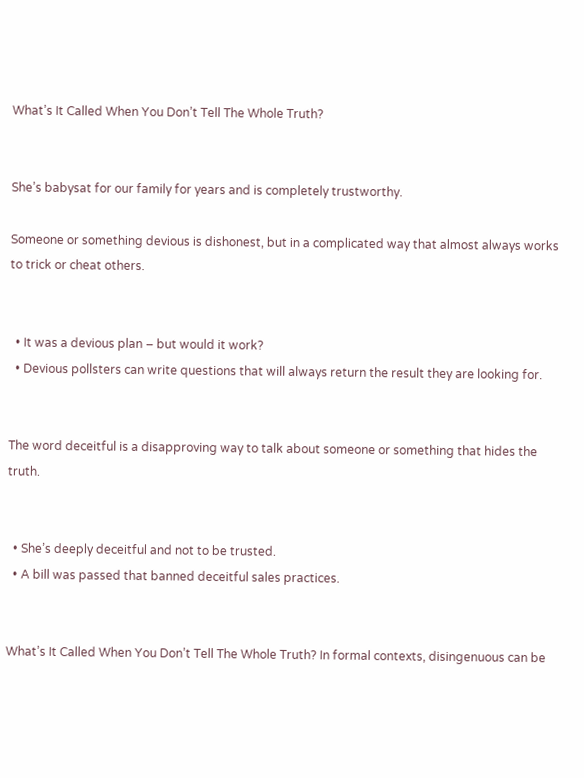What’s It Called When You Don’t Tell The Whole Truth?


She’s babysat for our family for years and is completely trustworthy.

Someone or something devious is dishonest, but in a complicated way that almost always works to trick or cheat others.


  • It was a devious plan – but would it work?
  • Devious pollsters can write questions that will always return the result they are looking for.


The word deceitful is a disapproving way to talk about someone or something that hides the truth.


  • She’s deeply deceitful and not to be trusted.
  • A bill was passed that banned deceitful sales practices.


What’s It Called When You Don’t Tell The Whole Truth? In formal contexts, disingenuous can be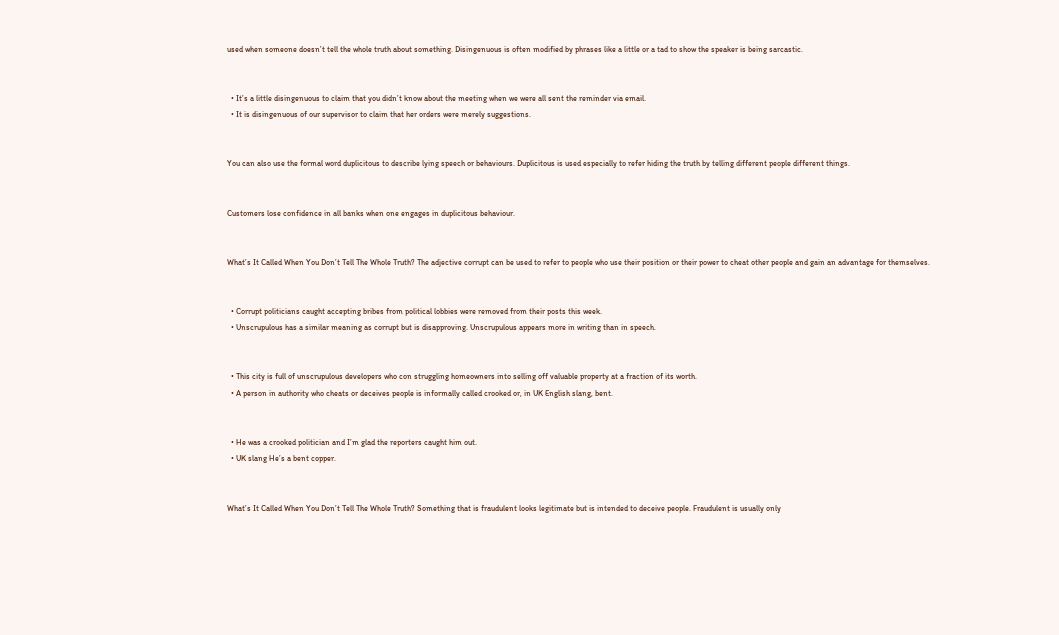used when someone doesn’t tell the whole truth about something. Disingenuous is often modified by phrases like a little or a tad to show the speaker is being sarcastic.


  • It’s a little disingenuous to claim that you didn’t know about the meeting when we were all sent the reminder via email.
  • It is disingenuous of our supervisor to claim that her orders were merely suggestions.


You can also use the formal word duplicitous to describe lying speech or behaviours. Duplicitous is used especially to refer hiding the truth by telling different people different things.


Customers lose confidence in all banks when one engages in duplicitous behaviour.


What’s It Called When You Don’t Tell The Whole Truth? The adjective corrupt can be used to refer to people who use their position or their power to cheat other people and gain an advantage for themselves.


  • Corrupt politicians caught accepting bribes from political lobbies were removed from their posts this week.
  • Unscrupulous has a similar meaning as corrupt but is disapproving. Unscrupulous appears more in writing than in speech.


  • This city is full of unscrupulous developers who con struggling homeowners into selling off valuable property at a fraction of its worth.
  • A person in authority who cheats or deceives people is informally called crooked or, in UK English slang, bent.


  • He was a crooked politician and I’m glad the reporters caught him out.
  • UK slang He’s a bent copper.


What’s It Called When You Don’t Tell The Whole Truth? Something that is fraudulent looks legitimate but is intended to deceive people. Fraudulent is usually only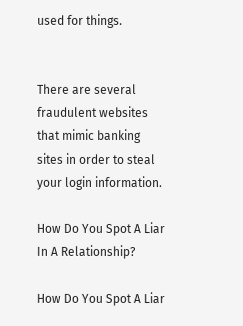used for things.


There are several fraudulent websites that mimic banking sites in order to steal your login information.

How Do You Spot A Liar In A Relationship?

How Do You Spot A Liar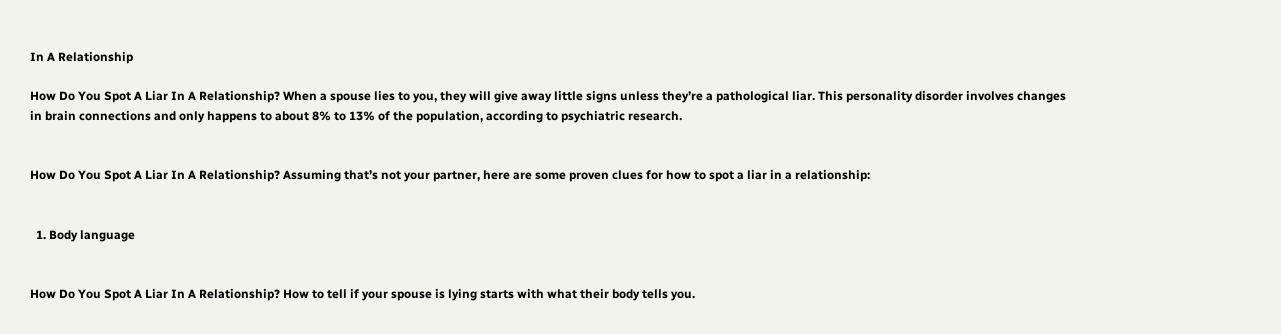In A Relationship

How Do You Spot A Liar In A Relationship? When a spouse lies to you, they will give away little signs unless they’re a pathological liar. This personality disorder involves changes in brain connections and only happens to about 8% to 13% of the population, according to psychiatric research.


How Do You Spot A Liar In A Relationship? Assuming that’s not your partner, here are some proven clues for how to spot a liar in a relationship:


  1. Body language


How Do You Spot A Liar In A Relationship? How to tell if your spouse is lying starts with what their body tells you.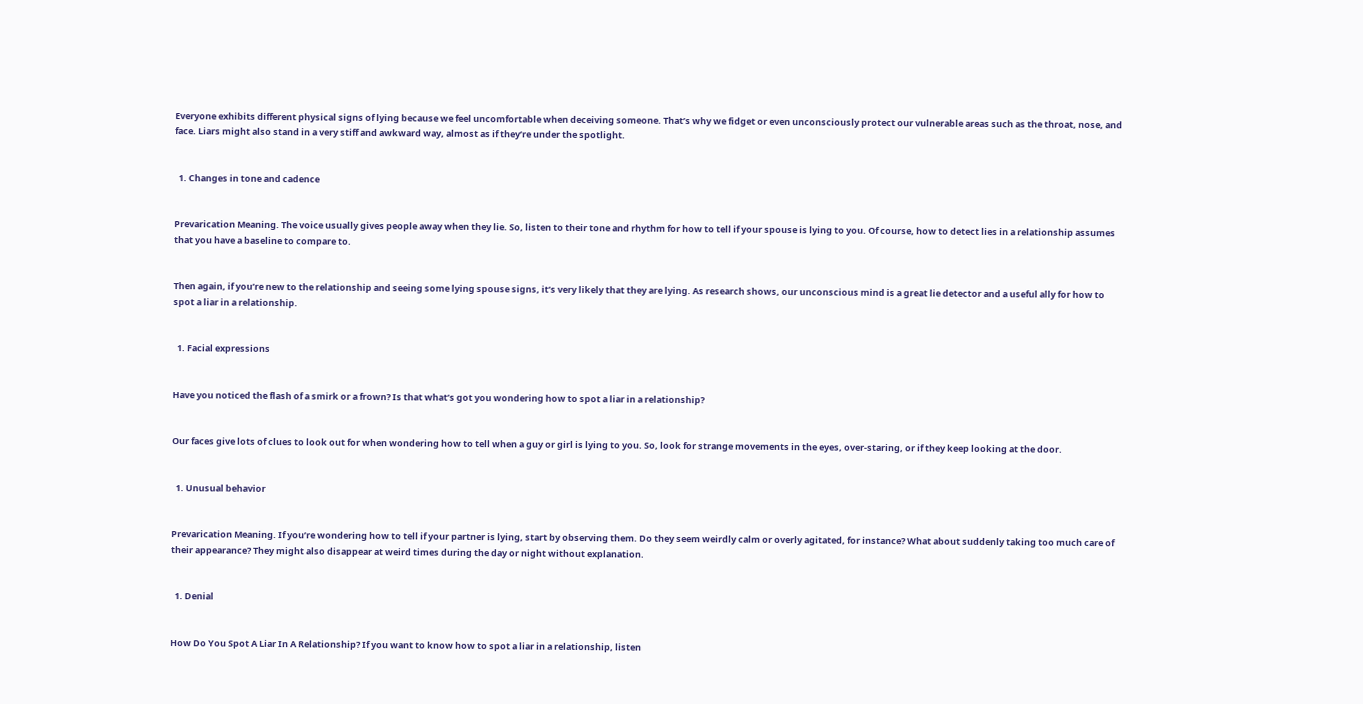Everyone exhibits different physical signs of lying because we feel uncomfortable when deceiving someone. That’s why we fidget or even unconsciously protect our vulnerable areas such as the throat, nose, and face. Liars might also stand in a very stiff and awkward way, almost as if they’re under the spotlight.


  1. Changes in tone and cadence


Prevarication Meaning. The voice usually gives people away when they lie. So, listen to their tone and rhythm for how to tell if your spouse is lying to you. Of course, how to detect lies in a relationship assumes that you have a baseline to compare to.


Then again, if you’re new to the relationship and seeing some lying spouse signs, it’s very likely that they are lying. As research shows, our unconscious mind is a great lie detector and a useful ally for how to spot a liar in a relationship.


  1. Facial expressions


Have you noticed the flash of a smirk or a frown? Is that what’s got you wondering how to spot a liar in a relationship?


Our faces give lots of clues to look out for when wondering how to tell when a guy or girl is lying to you. So, look for strange movements in the eyes, over-staring, or if they keep looking at the door.


  1. Unusual behavior


Prevarication Meaning. If you’re wondering how to tell if your partner is lying, start by observing them. Do they seem weirdly calm or overly agitated, for instance? What about suddenly taking too much care of their appearance? They might also disappear at weird times during the day or night without explanation.


  1. Denial


How Do You Spot A Liar In A Relationship? If you want to know how to spot a liar in a relationship, listen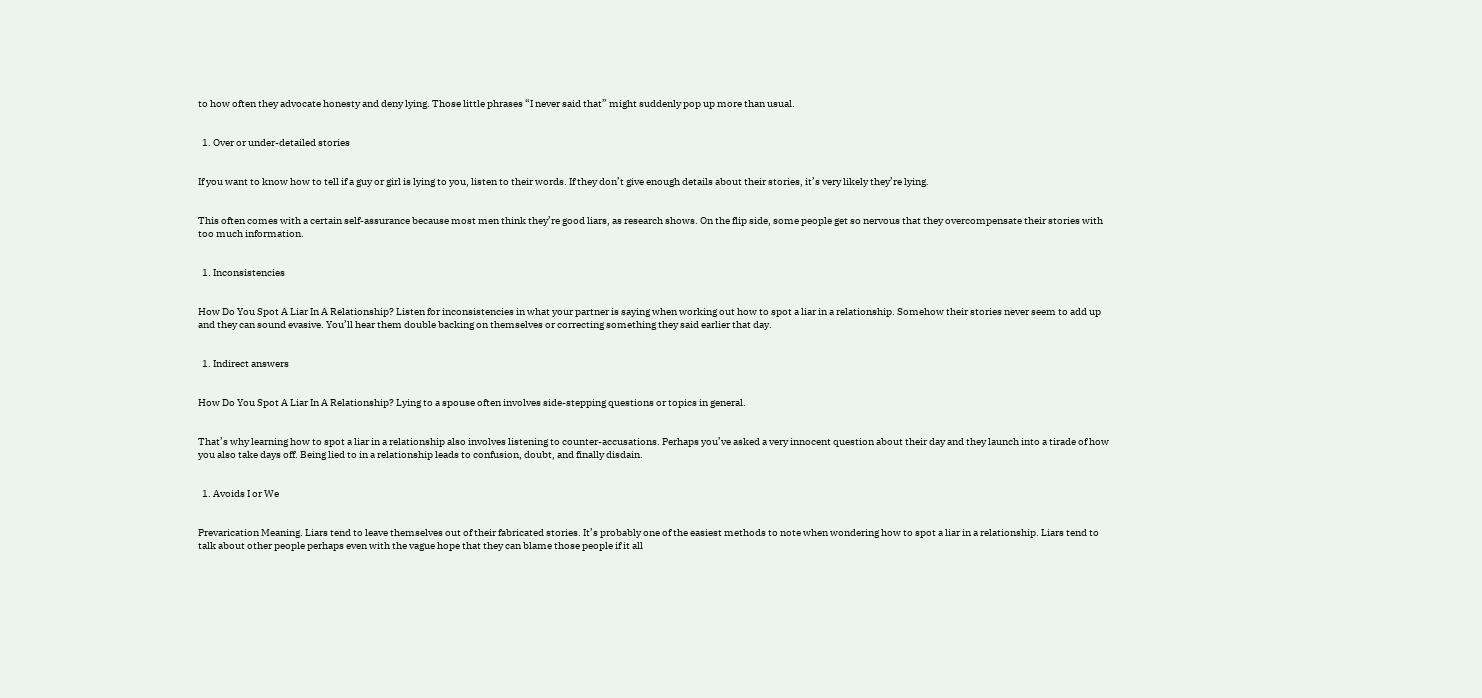to how often they advocate honesty and deny lying. Those little phrases “I never said that” might suddenly pop up more than usual.


  1. Over or under-detailed stories


If you want to know how to tell if a guy or girl is lying to you, listen to their words. If they don’t give enough details about their stories, it’s very likely they’re lying.


This often comes with a certain self-assurance because most men think they’re good liars, as research shows. On the flip side, some people get so nervous that they overcompensate their stories with too much information.


  1. Inconsistencies


How Do You Spot A Liar In A Relationship? Listen for inconsistencies in what your partner is saying when working out how to spot a liar in a relationship. Somehow their stories never seem to add up and they can sound evasive. You’ll hear them double backing on themselves or correcting something they said earlier that day.


  1. Indirect answers


How Do You Spot A Liar In A Relationship? Lying to a spouse often involves side-stepping questions or topics in general.


That’s why learning how to spot a liar in a relationship also involves listening to counter-accusations. Perhaps you’ve asked a very innocent question about their day and they launch into a tirade of how you also take days off. Being lied to in a relationship leads to confusion, doubt, and finally disdain.


  1. Avoids I or We


Prevarication Meaning. Liars tend to leave themselves out of their fabricated stories. It’s probably one of the easiest methods to note when wondering how to spot a liar in a relationship. Liars tend to talk about other people perhaps even with the vague hope that they can blame those people if it all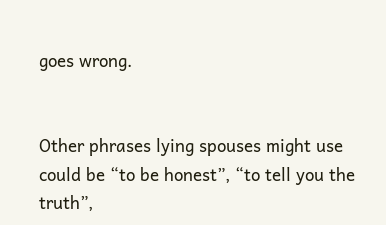goes wrong.


Other phrases lying spouses might use could be “to be honest”, “to tell you the truth”,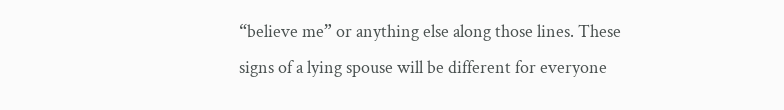“believe me” or anything else along those lines. These signs of a lying spouse will be different for everyone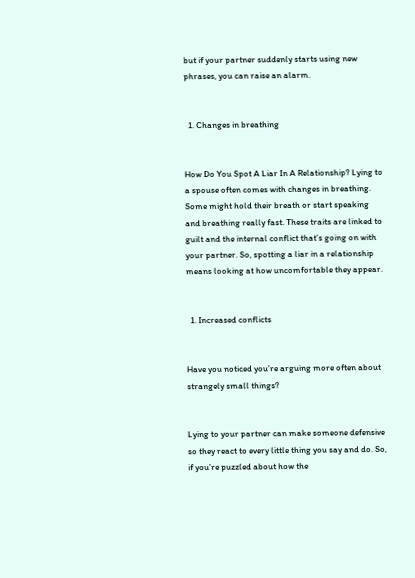but if your partner suddenly starts using new phrases, you can raise an alarm.


  1. Changes in breathing


How Do You Spot A Liar In A Relationship? Lying to a spouse often comes with changes in breathing. Some might hold their breath or start speaking and breathing really fast. These traits are linked to guilt and the internal conflict that’s going on with your partner. So, spotting a liar in a relationship means looking at how uncomfortable they appear.


  1. Increased conflicts


Have you noticed you’re arguing more often about strangely small things?


Lying to your partner can make someone defensive so they react to every little thing you say and do. So, if you’re puzzled about how the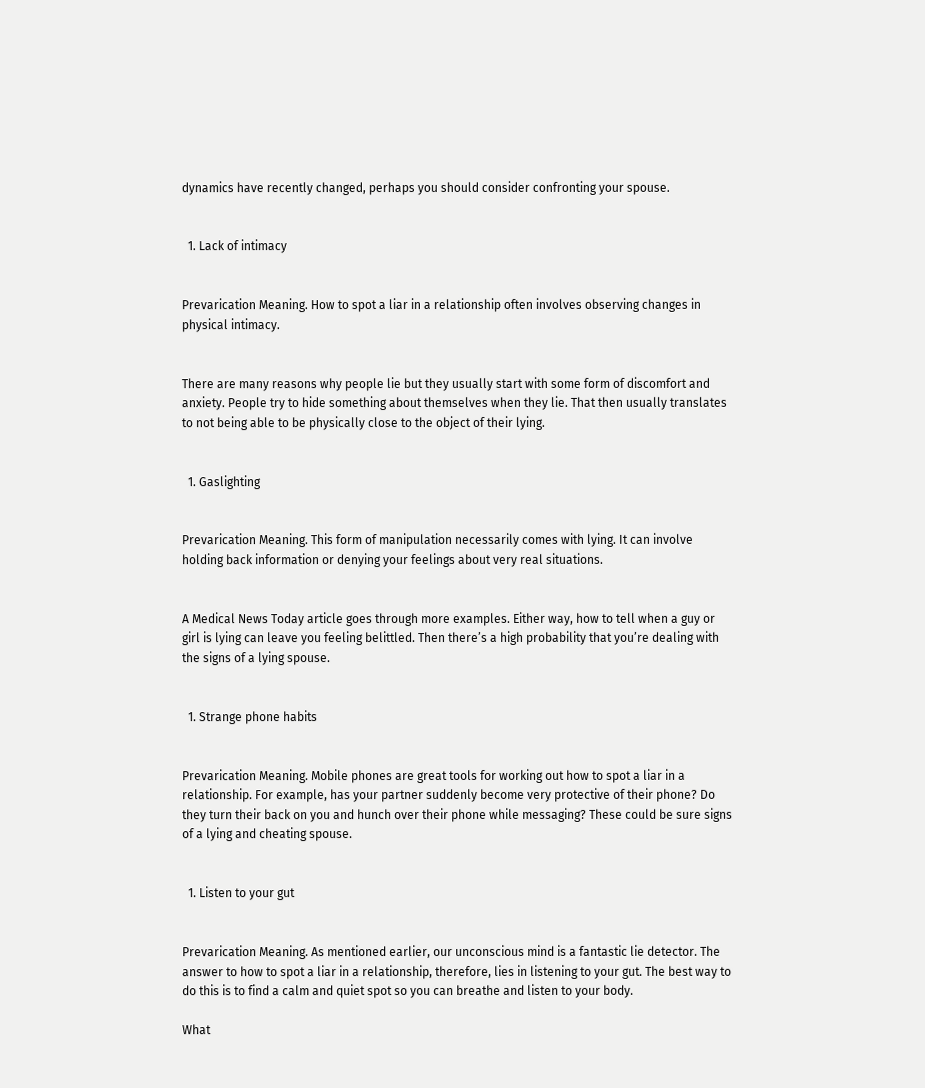dynamics have recently changed, perhaps you should consider confronting your spouse.


  1. Lack of intimacy


Prevarication Meaning. How to spot a liar in a relationship often involves observing changes in physical intimacy.


There are many reasons why people lie but they usually start with some form of discomfort and anxiety. People try to hide something about themselves when they lie. That then usually translates to not being able to be physically close to the object of their lying.


  1. Gaslighting


Prevarication Meaning. This form of manipulation necessarily comes with lying. It can involve holding back information or denying your feelings about very real situations.


A Medical News Today article goes through more examples. Either way, how to tell when a guy or girl is lying can leave you feeling belittled. Then there’s a high probability that you’re dealing with the signs of a lying spouse.


  1. Strange phone habits


Prevarication Meaning. Mobile phones are great tools for working out how to spot a liar in a relationship. For example, has your partner suddenly become very protective of their phone? Do they turn their back on you and hunch over their phone while messaging? These could be sure signs of a lying and cheating spouse.


  1. Listen to your gut


Prevarication Meaning. As mentioned earlier, our unconscious mind is a fantastic lie detector. The answer to how to spot a liar in a relationship, therefore, lies in listening to your gut. The best way to do this is to find a calm and quiet spot so you can breathe and listen to your body.

What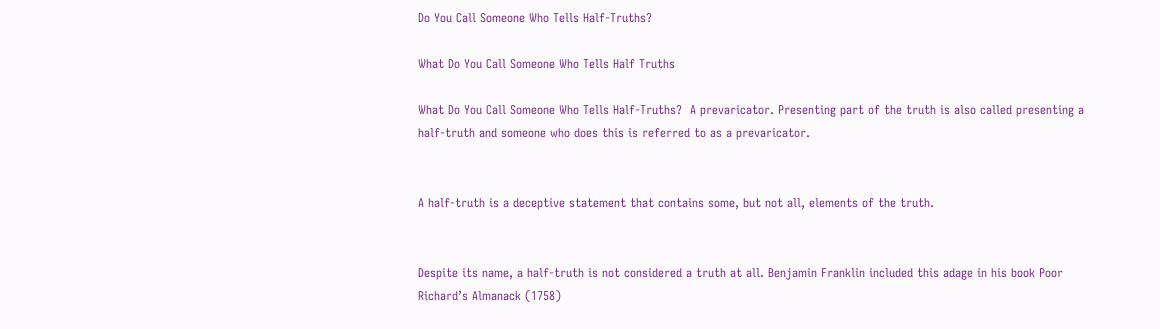Do You Call Someone Who Tells Half-Truths?

What Do You Call Someone Who Tells Half Truths

What Do You Call Someone Who Tells Half-Truths?  A prevaricator. Presenting part of the truth is also called presenting a half-truth and someone who does this is referred to as a prevaricator.


A half-truth is a deceptive statement that contains some, but not all, elements of the truth.


Despite its name, a half-truth is not considered a truth at all. Benjamin Franklin included this adage in his book Poor Richard’s Almanack (1758)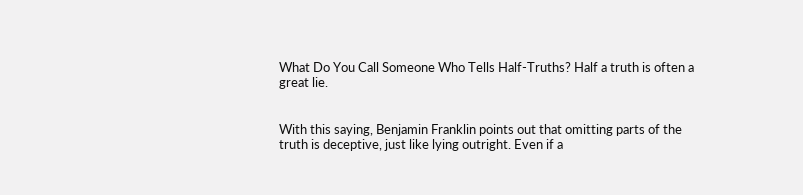What Do You Call Someone Who Tells Half-Truths? Half a truth is often a great lie.


With this saying, Benjamin Franklin points out that omitting parts of the truth is deceptive, just like lying outright. Even if a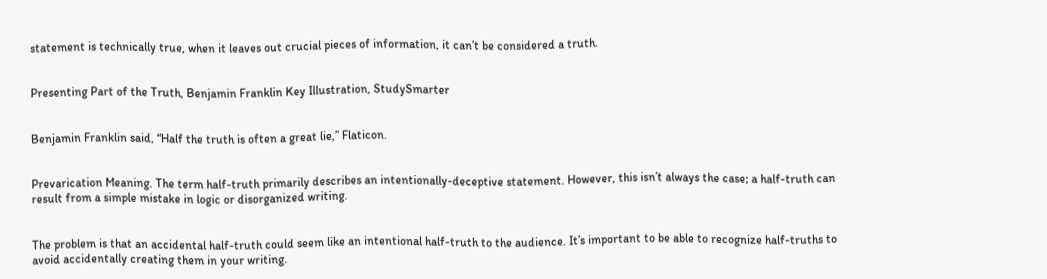statement is technically true, when it leaves out crucial pieces of information, it can’t be considered a truth.


Presenting Part of the Truth, Benjamin Franklin Key Illustration, StudySmarter


Benjamin Franklin said, “Half the truth is often a great lie,” Flaticon.


Prevarication Meaning. The term half-truth primarily describes an intentionally-deceptive statement. However, this isn’t always the case; a half-truth can result from a simple mistake in logic or disorganized writing.


The problem is that an accidental half-truth could seem like an intentional half-truth to the audience. It’s important to be able to recognize half-truths to avoid accidentally creating them in your writing.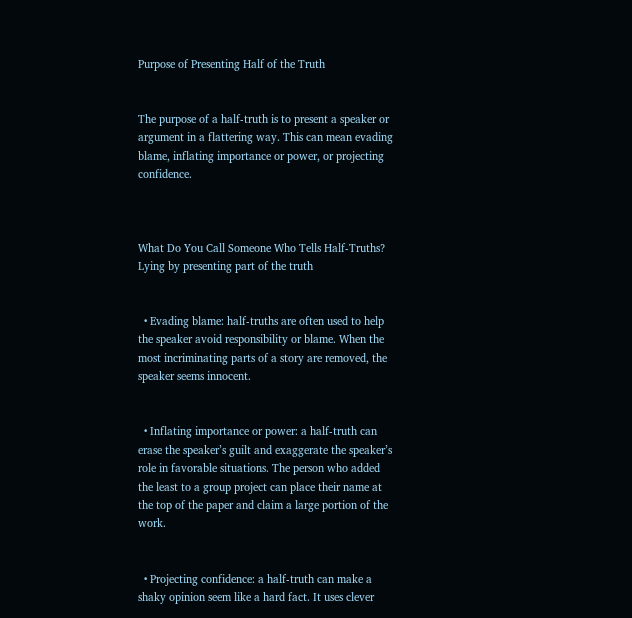Purpose of Presenting Half of the Truth


The purpose of a half-truth is to present a speaker or argument in a flattering way. This can mean evading blame, inflating importance or power, or projecting confidence.



What Do You Call Someone Who Tells Half-Truths? Lying by presenting part of the truth


  • Evading blame: half-truths are often used to help the speaker avoid responsibility or blame. When the most incriminating parts of a story are removed, the speaker seems innocent.


  • Inflating importance or power: a half-truth can erase the speaker’s guilt and exaggerate the speaker’s role in favorable situations. The person who added the least to a group project can place their name at the top of the paper and claim a large portion of the work.


  • Projecting confidence: a half-truth can make a shaky opinion seem like a hard fact. It uses clever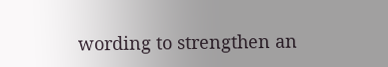wording to strengthen an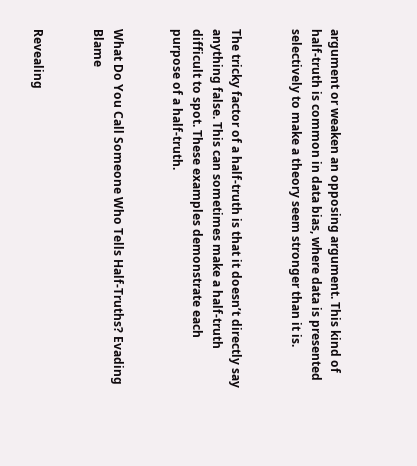argument or weaken an opposing argument. This kind of half-truth is common in data bias, where data is presented selectively to make a theory seem stronger than it is.


The tricky factor of a half-truth is that it doesn’t directly say anything false. This can sometimes make a half-truth difficult to spot. These examples demonstrate each purpose of a half-truth.


What Do You Call Someone Who Tells Half-Truths? Evading Blame


Revealing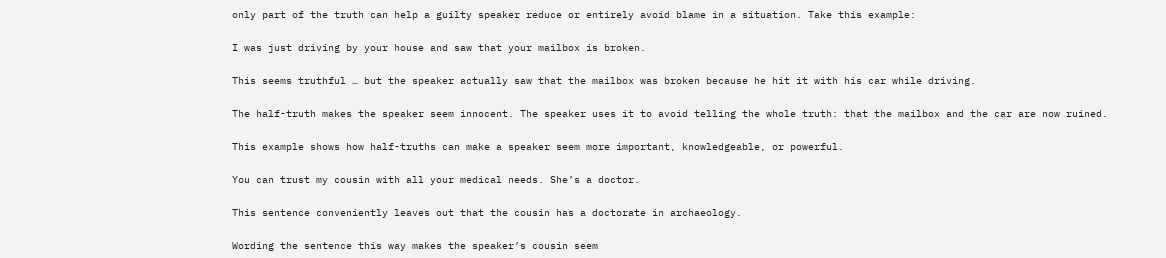only part of the truth can help a guilty speaker reduce or entirely avoid blame in a situation. Take this example:


I was just driving by your house and saw that your mailbox is broken.


This seems truthful … but the speaker actually saw that the mailbox was broken because he hit it with his car while driving.


The half-truth makes the speaker seem innocent. The speaker uses it to avoid telling the whole truth: that the mailbox and the car are now ruined.


This example shows how half-truths can make a speaker seem more important, knowledgeable, or powerful.


You can trust my cousin with all your medical needs. She’s a doctor.


This sentence conveniently leaves out that the cousin has a doctorate in archaeology.


Wording the sentence this way makes the speaker’s cousin seem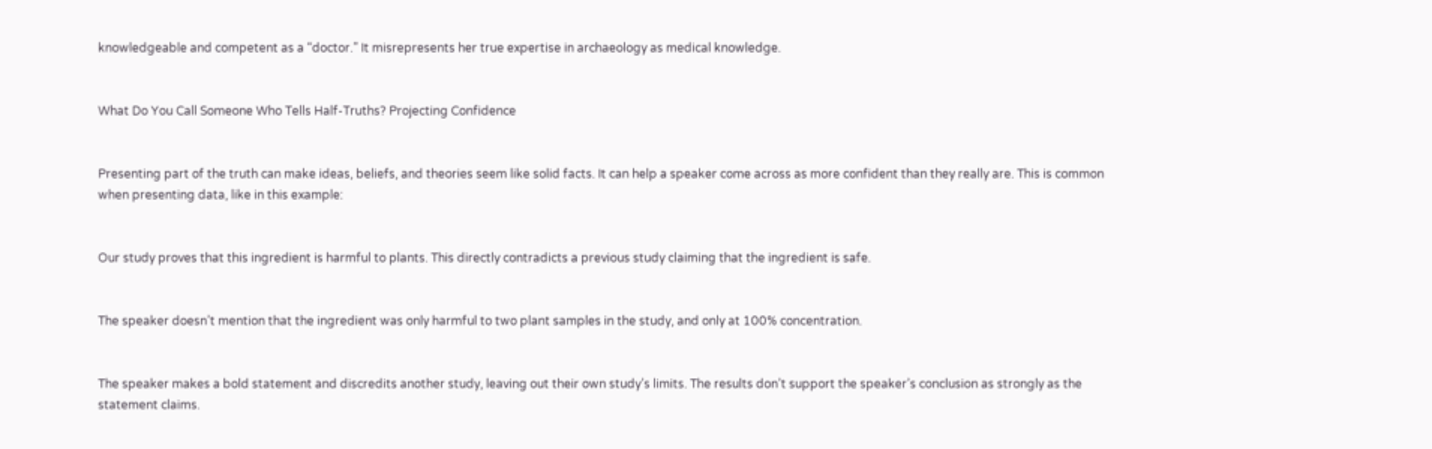knowledgeable and competent as a “doctor.” It misrepresents her true expertise in archaeology as medical knowledge.


What Do You Call Someone Who Tells Half-Truths? Projecting Confidence


Presenting part of the truth can make ideas, beliefs, and theories seem like solid facts. It can help a speaker come across as more confident than they really are. This is common when presenting data, like in this example:


Our study proves that this ingredient is harmful to plants. This directly contradicts a previous study claiming that the ingredient is safe.


The speaker doesn’t mention that the ingredient was only harmful to two plant samples in the study, and only at 100% concentration.


The speaker makes a bold statement and discredits another study, leaving out their own study’s limits. The results don’t support the speaker’s conclusion as strongly as the statement claims.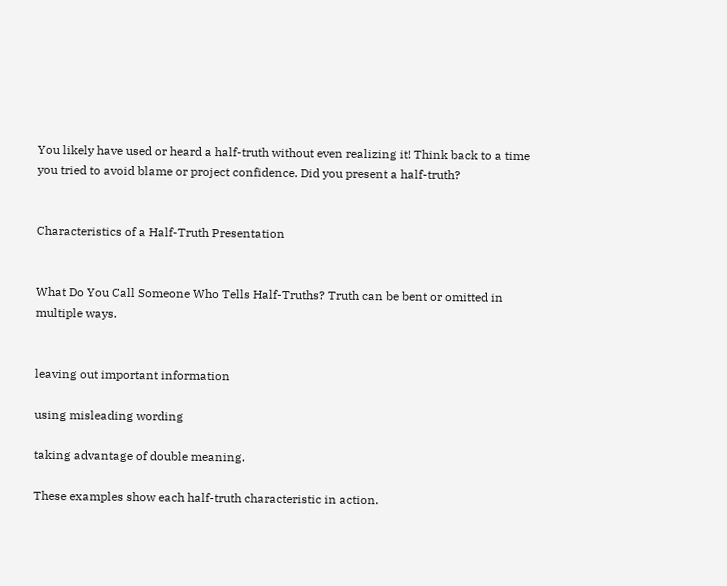You likely have used or heard a half-truth without even realizing it! Think back to a time you tried to avoid blame or project confidence. Did you present a half-truth?


Characteristics of a Half-Truth Presentation


What Do You Call Someone Who Tells Half-Truths? Truth can be bent or omitted in multiple ways.


leaving out important information

using misleading wording

taking advantage of double meaning.

These examples show each half-truth characteristic in action.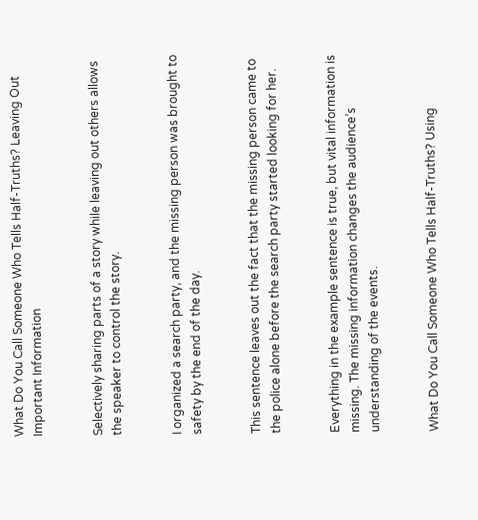What Do You Call Someone Who Tells Half-Truths? Leaving Out Important Information


Selectively sharing parts of a story while leaving out others allows the speaker to control the story.


I organized a search party, and the missing person was brought to safety by the end of the day.


This sentence leaves out the fact that the missing person came to the police alone before the search party started looking for her.


Everything in the example sentence is true, but vital information is missing. The missing information changes the audience’s understanding of the events.


What Do You Call Someone Who Tells Half-Truths? Using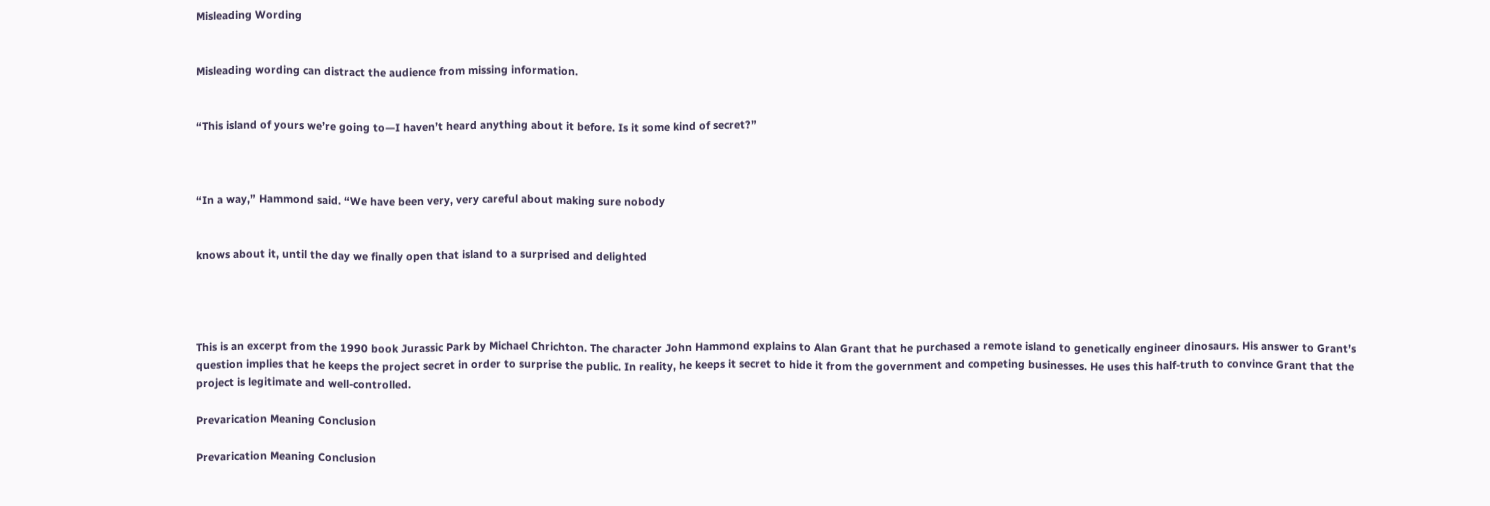Misleading Wording


Misleading wording can distract the audience from missing information.


“This island of yours we’re going to—I haven’t heard anything about it before. Is it some kind of secret?”



“In a way,” Hammond said. “We have been very, very careful about making sure nobody


knows about it, until the day we finally open that island to a surprised and delighted




This is an excerpt from the 1990 book Jurassic Park by Michael Chrichton. The character John Hammond explains to Alan Grant that he purchased a remote island to genetically engineer dinosaurs. His answer to Grant’s question implies that he keeps the project secret in order to surprise the public. In reality, he keeps it secret to hide it from the government and competing businesses. He uses this half-truth to convince Grant that the project is legitimate and well-controlled.

Prevarication Meaning Conclusion

Prevarication Meaning Conclusion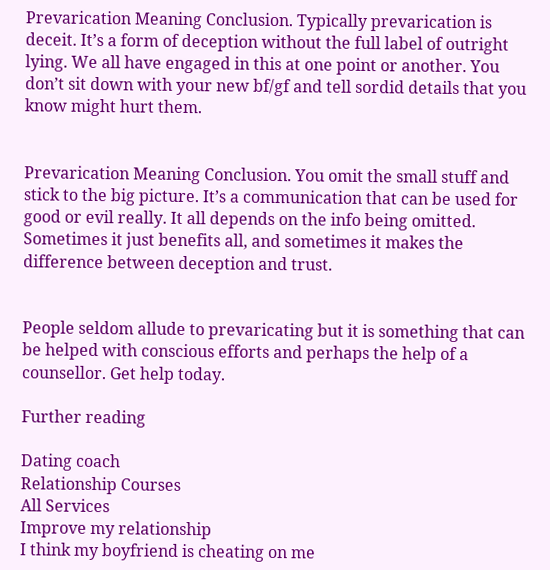Prevarication Meaning Conclusion. Typically prevarication is deceit. It’s a form of deception without the full label of outright lying. We all have engaged in this at one point or another. You don’t sit down with your new bf/gf and tell sordid details that you know might hurt them.


Prevarication Meaning Conclusion. You omit the small stuff and stick to the big picture. It’s a communication that can be used for good or evil really. It all depends on the info being omitted. Sometimes it just benefits all, and sometimes it makes the difference between deception and trust.


People seldom allude to prevaricating but it is something that can be helped with conscious efforts and perhaps the help of a counsellor. Get help today.

Further reading

Dating coach
Relationship Courses
All Services
Improve my relationship
I think my boyfriend is cheating on me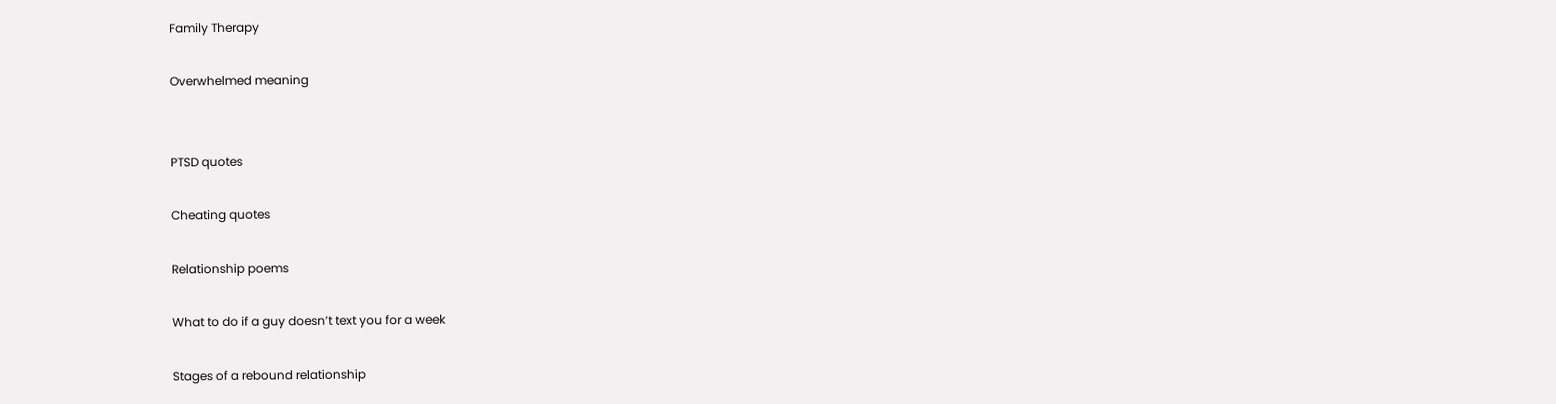Family Therapy

Overwhelmed meaning


PTSD quotes

Cheating quotes

Relationship poems

What to do if a guy doesn’t text you for a week

Stages of a rebound relationship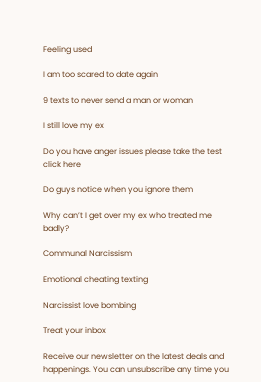Feeling used

I am too scared to date again

9 texts to never send a man or woman

I still love my ex

Do you have anger issues please take the test click here

Do guys notice when you ignore them

Why can’t I get over my ex who treated me badly?

Communal Narcissism

Emotional cheating texting

Narcissist love bombing

Treat your inbox

Receive our newsletter on the latest deals and happenings. You can unsubscribe any time you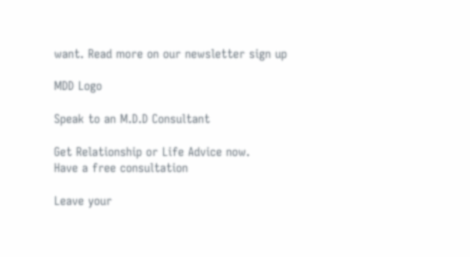want. Read more on our newsletter sign up

MDD Logo

Speak to an M.D.D Consultant

Get Relationship or Life Advice now.
Have a free consultation

Leave your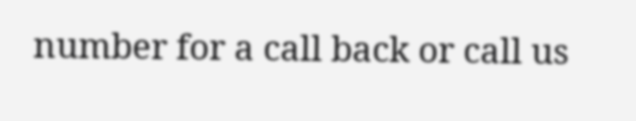number for a call back or call us